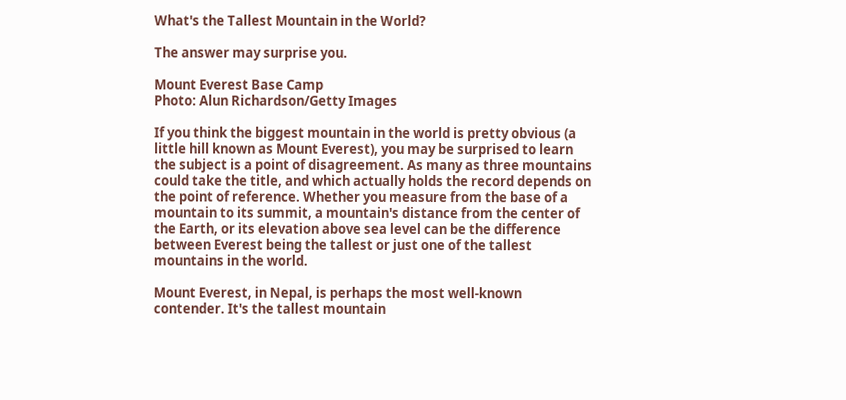What's the Tallest Mountain in the World?

The answer may surprise you.

Mount Everest Base Camp
Photo: Alun Richardson/Getty Images

If you think the biggest mountain in the world is pretty obvious (a little hill known as Mount Everest), you may be surprised to learn the subject is a point of disagreement. As many as three mountains could take the title, and which actually holds the record depends on the point of reference. Whether you measure from the base of a mountain to its summit, a mountain's distance from the center of the Earth, or its elevation above sea level can be the difference between Everest being the tallest or just one of the tallest mountains in the world.

Mount Everest, in Nepal, is perhaps the most well-known contender. It's the tallest mountain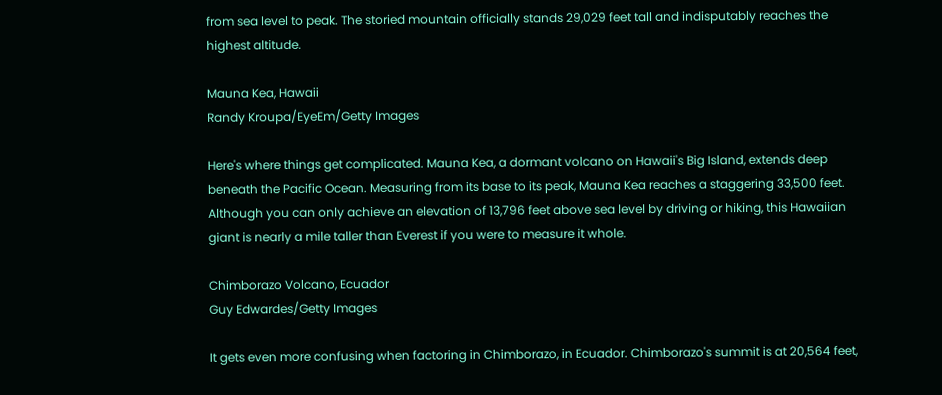from sea level to peak. The storied mountain officially stands 29,029 feet tall and indisputably reaches the highest altitude.

Mauna Kea, Hawaii
Randy Kroupa/EyeEm/Getty Images

Here's where things get complicated. Mauna Kea, a dormant volcano on Hawaii's Big Island, extends deep beneath the Pacific Ocean. Measuring from its base to its peak, Mauna Kea reaches a staggering 33,500 feet. Although you can only achieve an elevation of 13,796 feet above sea level by driving or hiking, this Hawaiian giant is nearly a mile taller than Everest if you were to measure it whole.

Chimborazo Volcano, Ecuador
Guy Edwardes/Getty Images

It gets even more confusing when factoring in Chimborazo, in Ecuador. Chimborazo's summit is at 20,564 feet,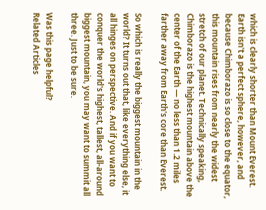which is clearly shorter than Mount Everest. Earth isn't a perfect sphere, however, and because Chimborazo is so close to the equator, this mountain rises from nearly the widest stretch of our planet. Technically speaking, Chimborazo is the highest mountain above the center of the Earth — no less than 1.2 miles farther away from Earth's core than Everest.

So which is really the biggest mountain in the world? It turns out that, like everything else, it all hinges on perspective. And if you want to conquer the world's highest, tallest, all-around biggest mountain, you may want to summit all three. Just to be sure.

Was this page helpful?
Related Articles